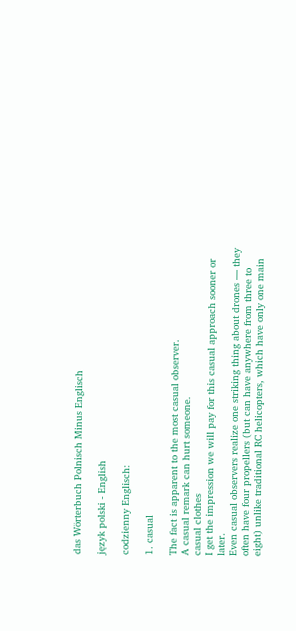das Wörterbuch Polnisch Minus Englisch

język polski - English

codzienny Englisch:

1. casual

The fact is apparent to the most casual observer.
A casual remark can hurt someone.
casual clothes
I get the impression we will pay for this casual approach sooner or later.
Even casual observers realize one striking thing about drones — they often have four propellers (but can have anywhere from three to eight) unlike traditional RC helicopters, which have only one main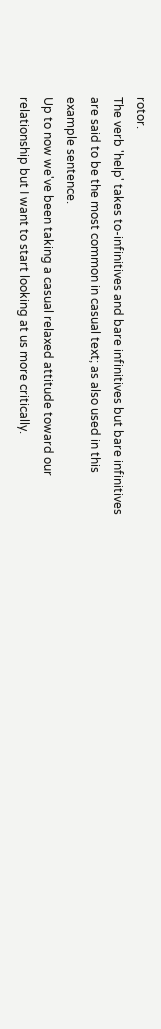rotor.
The verb 'help' takes to-infinitives and bare infinitives but bare infinitives are said to be the most common in casual text; as also used in this example sentence.
Up to now we've been taking a casual relaxed attitude toward our relationship but I want to start looking at us more critically.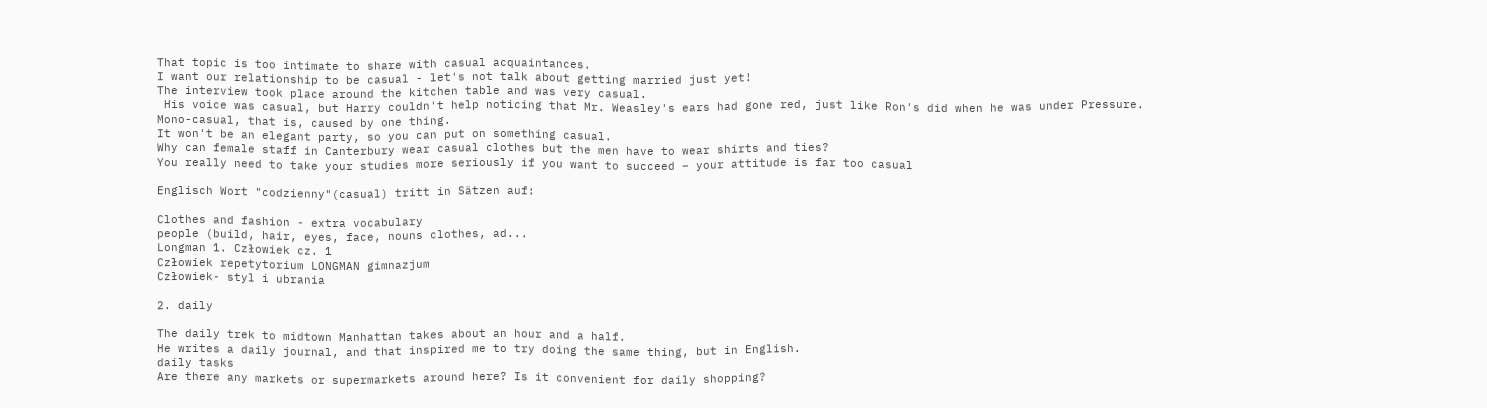That topic is too intimate to share with casual acquaintances.
I want our relationship to be casual - let's not talk about getting married just yet!
The interview took place around the kitchen table and was very casual.
 His voice was casual, but Harry couldn't help noticing that Mr. Weasley's ears had gone red, just like Ron's did when he was under Pressure.
Mono-casual, that is, caused by one thing.
It won't be an elegant party, so you can put on something casual.
Why can female staff in Canterbury wear casual clothes but the men have to wear shirts and ties?
You really need to take your studies more seriously if you want to succeed – your attitude is far too casual

Englisch Wort "codzienny"(casual) tritt in Sätzen auf:

Clothes and fashion - extra vocabulary
people (build, hair, eyes, face, nouns clothes, ad...
Longman 1. Człowiek cz. 1
Człowiek repetytorium LONGMAN gimnazjum
Człowiek- styl i ubrania

2. daily

The daily trek to midtown Manhattan takes about an hour and a half.
He writes a daily journal, and that inspired me to try doing the same thing, but in English.
daily tasks
Are there any markets or supermarkets around here? Is it convenient for daily shopping?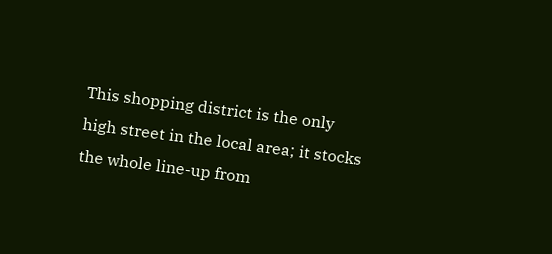This shopping district is the only high street in the local area; it stocks the whole line-up from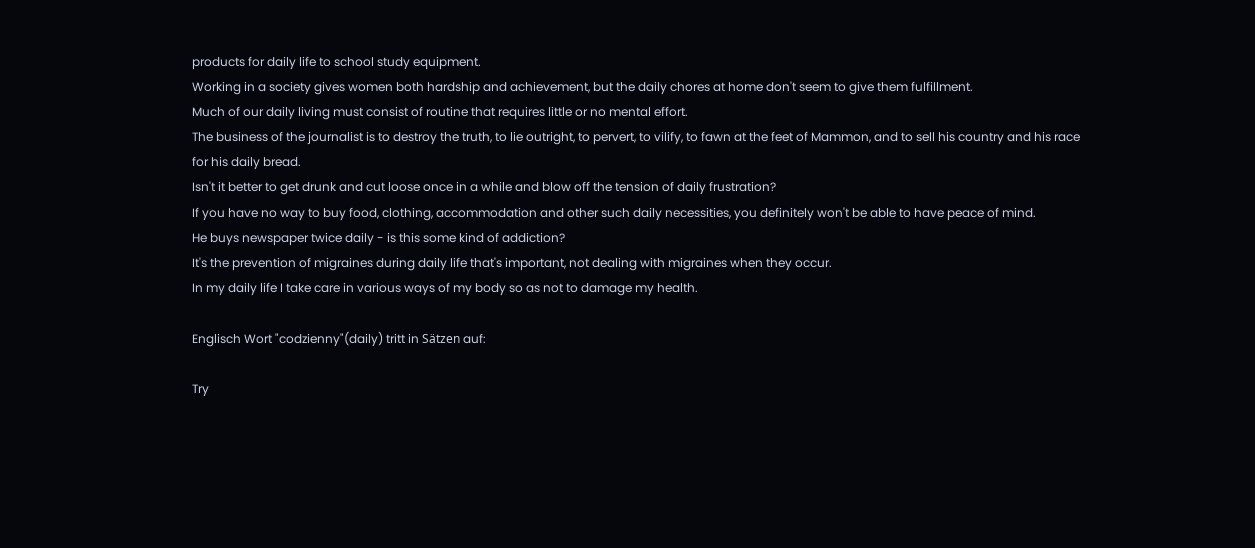products for daily life to school study equipment.
Working in a society gives women both hardship and achievement, but the daily chores at home don't seem to give them fulfillment.
Much of our daily living must consist of routine that requires little or no mental effort.
The business of the journalist is to destroy the truth, to lie outright, to pervert, to vilify, to fawn at the feet of Mammon, and to sell his country and his race for his daily bread.
Isn't it better to get drunk and cut loose once in a while and blow off the tension of daily frustration?
If you have no way to buy food, clothing, accommodation and other such daily necessities, you definitely won't be able to have peace of mind.
He buys newspaper twice daily - is this some kind of addiction?
It's the prevention of migraines during daily life that's important, not dealing with migraines when they occur.
In my daily life I take care in various ways of my body so as not to damage my health.

Englisch Wort "codzienny"(daily) tritt in Sätzen auf:

Try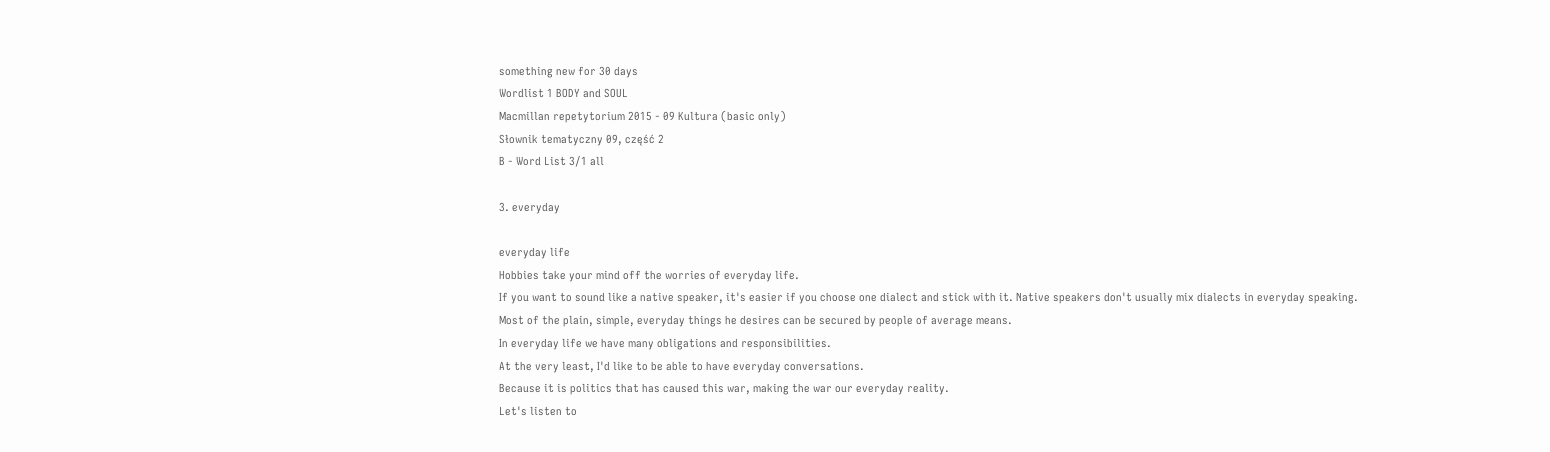something new for 30 days
Wordlist 1 BODY and SOUL
Macmillan repetytorium 2015 - 09 Kultura (basic only)
Słownik tematyczny 09, część 2
B - Word List 3/1 all

3. everyday

everyday life
Hobbies take your mind off the worries of everyday life.
If you want to sound like a native speaker, it's easier if you choose one dialect and stick with it. Native speakers don't usually mix dialects in everyday speaking.
Most of the plain, simple, everyday things he desires can be secured by people of average means.
In everyday life we have many obligations and responsibilities.
At the very least, I'd like to be able to have everyday conversations.
Because it is politics that has caused this war, making the war our everyday reality.
Let's listen to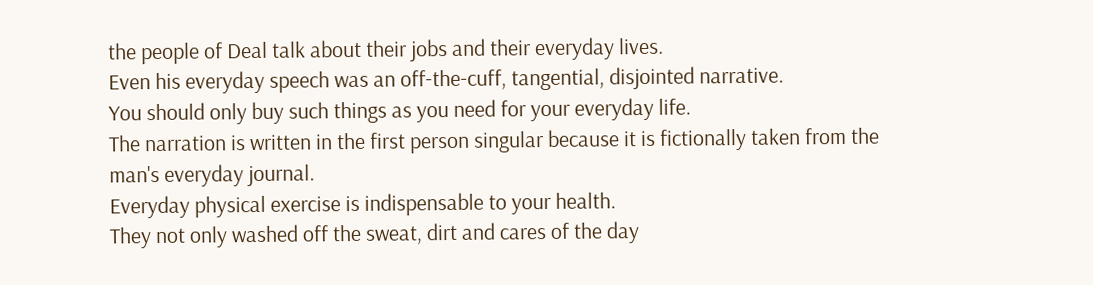the people of Deal talk about their jobs and their everyday lives.
Even his everyday speech was an off-the-cuff, tangential, disjointed narrative.
You should only buy such things as you need for your everyday life.
The narration is written in the first person singular because it is fictionally taken from the man's everyday journal.
Everyday physical exercise is indispensable to your health.
They not only washed off the sweat, dirt and cares of the day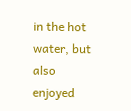in the hot water, but also enjoyed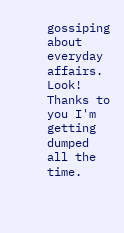gossiping about everyday affairs.
Look! Thanks to you I'm getting dumped all the time.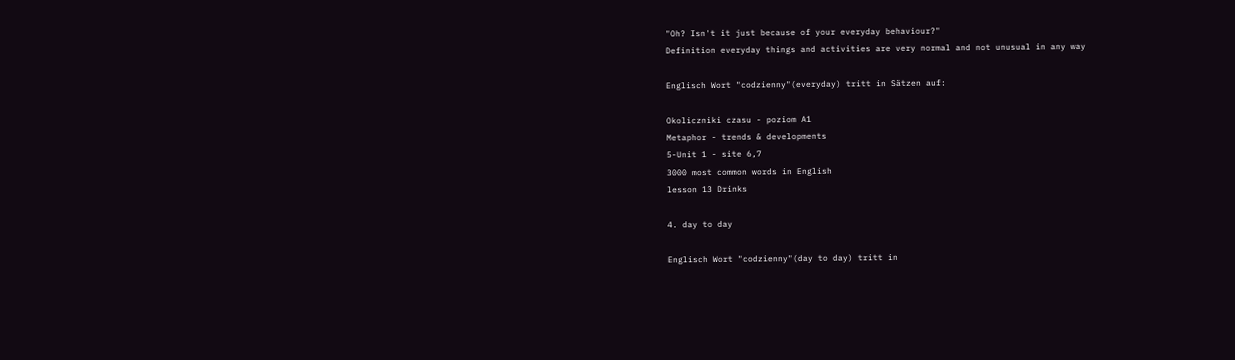"Oh? Isn't it just because of your everyday behaviour?"
Definition everyday things and activities are very normal and not unusual in any way

Englisch Wort "codzienny"(everyday) tritt in Sätzen auf:

Okoliczniki czasu - poziom A1
Metaphor - trends & developments
5-Unit 1 - site 6,7
3000 most common words in English
lesson 13 Drinks

4. day to day

Englisch Wort "codzienny"(day to day) tritt in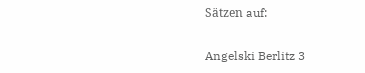Sätzen auf:

Angelski Berlitz 3